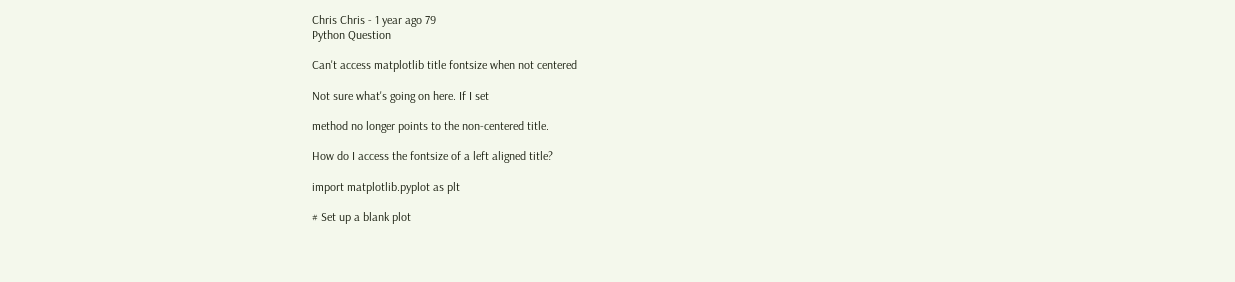Chris Chris - 1 year ago 79
Python Question

Can't access matplotlib title fontsize when not centered

Not sure what's going on here. If I set

method no longer points to the non-centered title.

How do I access the fontsize of a left aligned title?

import matplotlib.pyplot as plt

# Set up a blank plot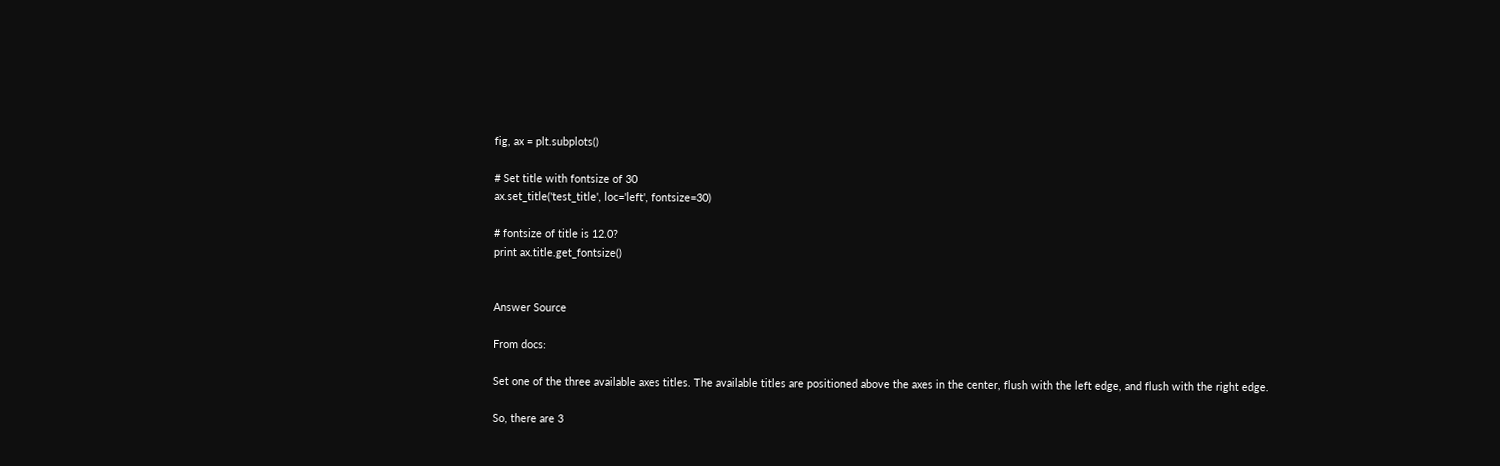fig, ax = plt.subplots()

# Set title with fontsize of 30
ax.set_title('test_title', loc='left', fontsize=30)

# fontsize of title is 12.0?
print ax.title.get_fontsize()


Answer Source

From docs:

Set one of the three available axes titles. The available titles are positioned above the axes in the center, flush with the left edge, and flush with the right edge.

So, there are 3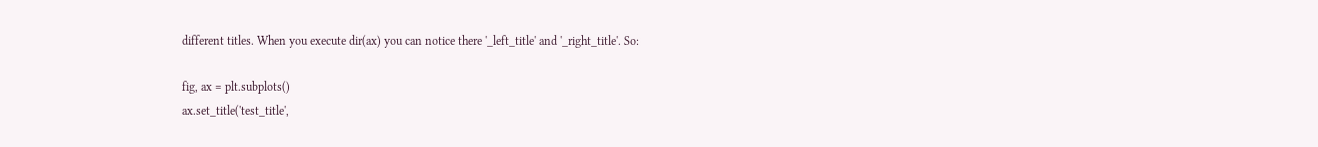different titles. When you execute dir(ax) you can notice there '_left_title' and '_right_title'. So:

fig, ax = plt.subplots()
ax.set_title('test_title',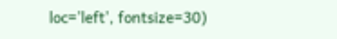loc='left', fontsize=30)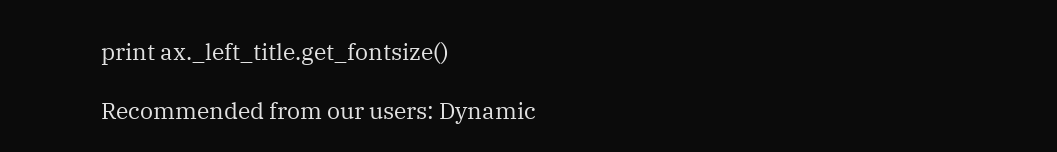print ax._left_title.get_fontsize()

Recommended from our users: Dynamic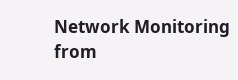Network Monitoring from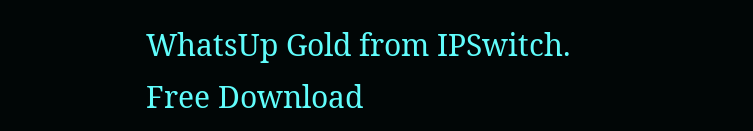WhatsUp Gold from IPSwitch. Free Download